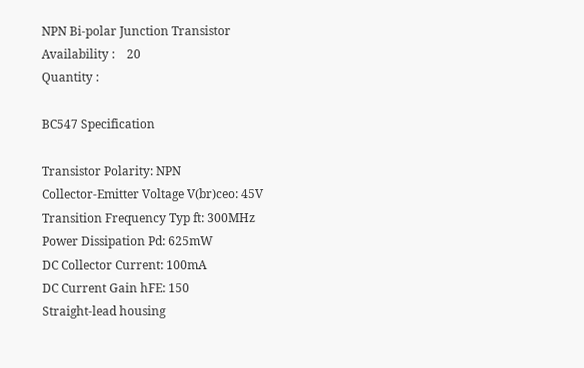NPN Bi-polar Junction Transistor
Availability :    20
Quantity :

BC547 Specification

Transistor Polarity: NPN
Collector-Emitter Voltage V(br)ceo: 45V
Transition Frequency Typ ft: 300MHz
Power Dissipation Pd: 625mW
DC Collector Current: 100mA
DC Current Gain hFE: 150
Straight-lead housing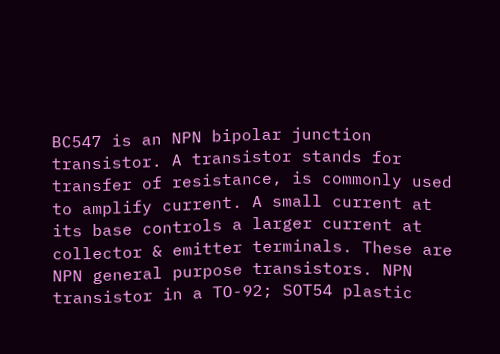BC547 is an NPN bipolar junction transistor. A transistor stands for transfer of resistance, is commonly used to amplify current. A small current at its base controls a larger current at collector & emitter terminals. These are NPN general purpose transistors. NPN transistor in a TO-92; SOT54 plastic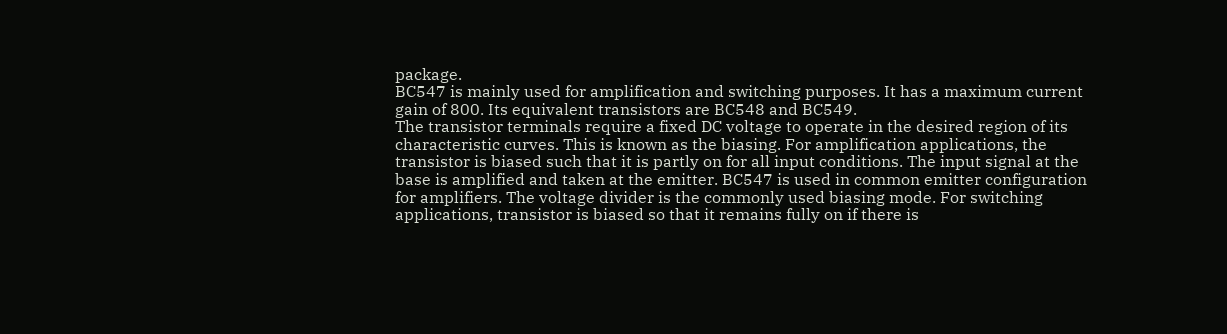package.
BC547 is mainly used for amplification and switching purposes. It has a maximum current gain of 800. Its equivalent transistors are BC548 and BC549.
The transistor terminals require a fixed DC voltage to operate in the desired region of its characteristic curves. This is known as the biasing. For amplification applications, the transistor is biased such that it is partly on for all input conditions. The input signal at the base is amplified and taken at the emitter. BC547 is used in common emitter configuration for amplifiers. The voltage divider is the commonly used biasing mode. For switching applications, transistor is biased so that it remains fully on if there is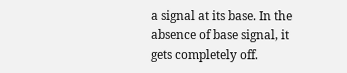a signal at its base. In the absence of base signal, it gets completely off.